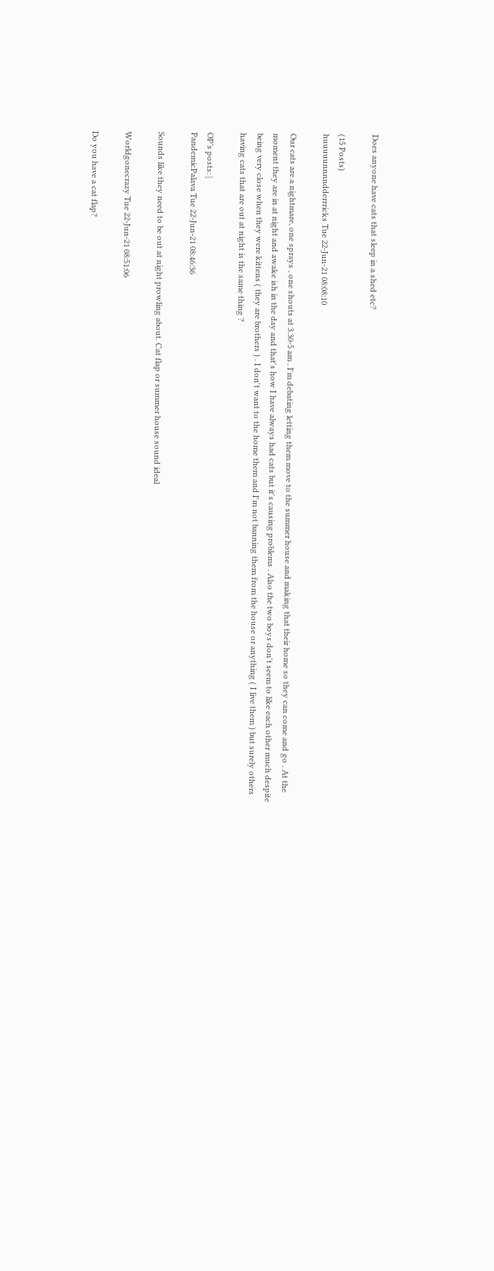Does anyone have cats that sleep in a shed etc?

(15 Posts)
huuuuunnnndderrricks Tue 22-Jun-21 08:08:10

Our cats are a nightmare, one sprays , one shouts at 3.30-5 am . I'm debating letting them move to the summer house and making that their home so they can come and go . At the moment they are in at night and awake ish in the day and that's how I have always had cats but it's causing problems . Also the two boys don't seem to like each other much despite being very close when they were kittens ( they are brothers ) . I don't want to the home them and I'm not banning them from the house or anything ( I live them ) but surely others having cats that are out at night is the same thing ?

OP’s posts: |
PandemicPalava Tue 22-Jun-21 08:46:36

Sounds like they need to be out at night prowling about. Cat flap or summer house sound ideal

Worldgonecrazy Tue 22-Jun-21 08:51:06

Do you have a cat flap?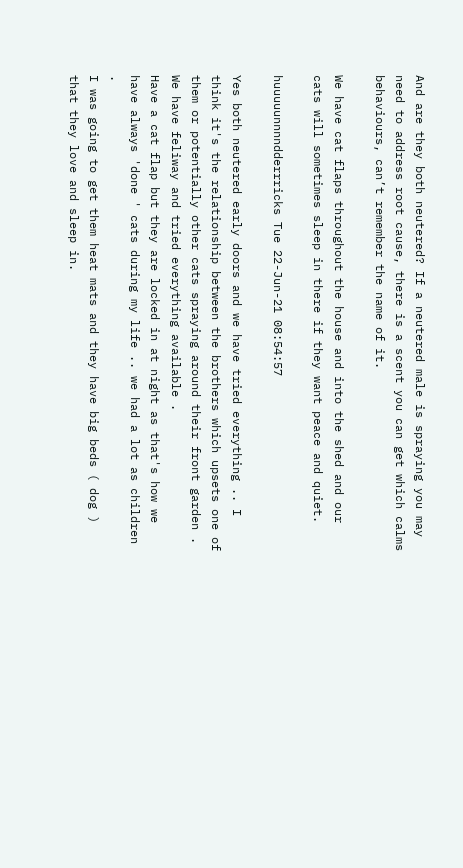And are they both neutered? If a neutered male is spraying you may need to address root cause, there is a scent you can get which calms behaviours, can’t remember the name of it.

We have cat flaps throughout the house and into the shed and our cats will sometimes sleep in there if they want peace and quiet.

huuuuunnnndderrricks Tue 22-Jun-21 08:54:57

Yes both neutered early doors and we have tried everything .. I think it's the relationship between the brothers which upsets one of them or potentially other cats spraying around their front garden . We have feliway and tried everything available .
Have a cat flap but they are locked in at night as that's how we have always 'done ' cats during my life .. we had a lot as children .
I was going to get them heat mats and they have big beds ( dog ) that they love and sleep in.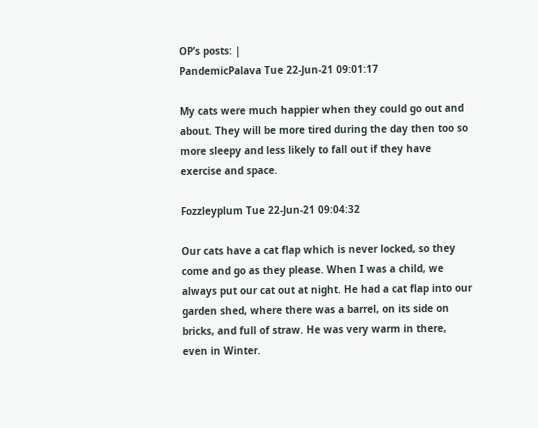OP’s posts: |
PandemicPalava Tue 22-Jun-21 09:01:17

My cats were much happier when they could go out and about. They will be more tired during the day then too so more sleepy and less likely to fall out if they have exercise and space.

Fozzleyplum Tue 22-Jun-21 09:04:32

Our cats have a cat flap which is never locked, so they come and go as they please. When I was a child, we always put our cat out at night. He had a cat flap into our garden shed, where there was a barrel, on its side on bricks, and full of straw. He was very warm in there, even in Winter.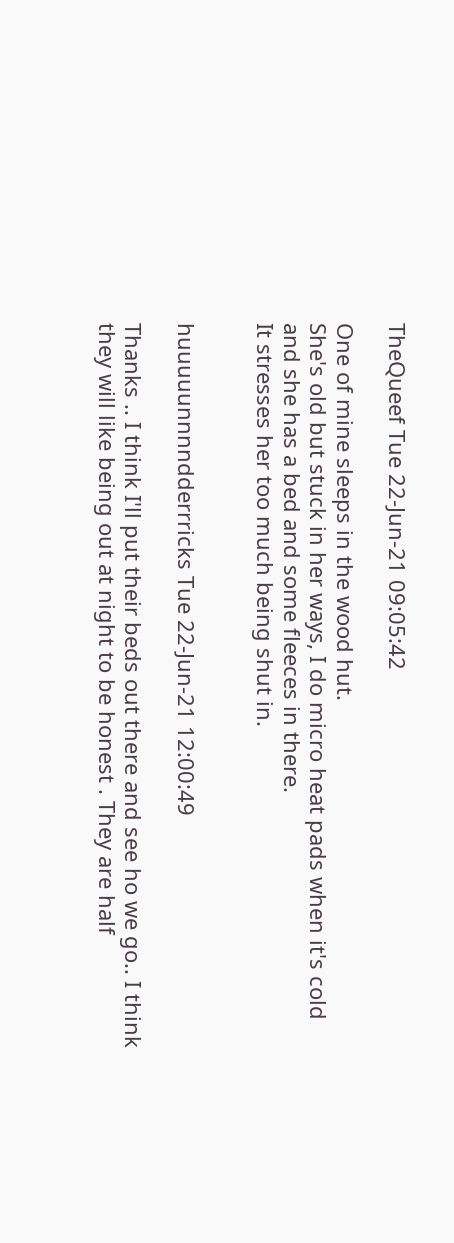TheQueef Tue 22-Jun-21 09:05:42

One of mine sleeps in the wood hut.
She's old but stuck in her ways, I do micro heat pads when it's cold and she has a bed and some fleeces in there.
It stresses her too much being shut in.


huuuuunnnndderrricks Tue 22-Jun-21 12:00:49

Thanks .. I think I'll put their beds out there and see ho we go.. I think they will like being out at night to be honest . They are half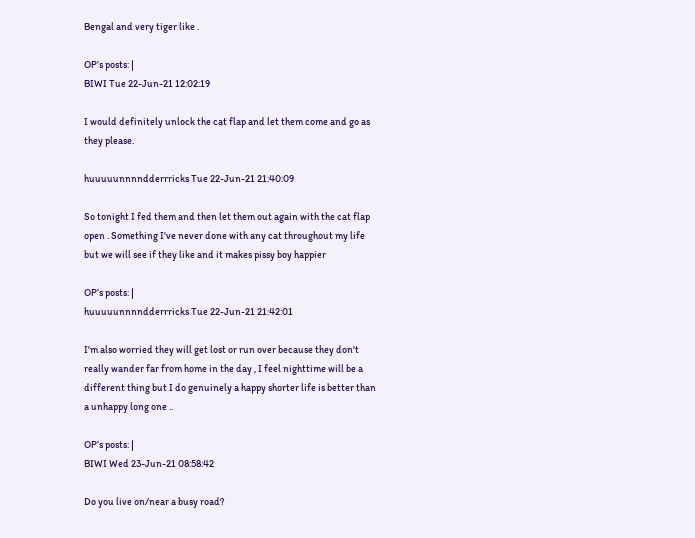Bengal and very tiger like .

OP’s posts: |
BIWI Tue 22-Jun-21 12:02:19

I would definitely unlock the cat flap and let them come and go as they please.

huuuuunnnndderrricks Tue 22-Jun-21 21:40:09

So tonight I fed them and then let them out again with the cat flap open . Something I've never done with any cat throughout my life but we will see if they like and it makes pissy boy happier

OP’s posts: |
huuuuunnnndderrricks Tue 22-Jun-21 21:42:01

I'm also worried they will get lost or run over because they don't really wander far from home in the day , I feel nighttime will be a different thing but I do genuinely a happy shorter life is better than a unhappy long one ..

OP’s posts: |
BIWI Wed 23-Jun-21 08:58:42

Do you live on/near a busy road?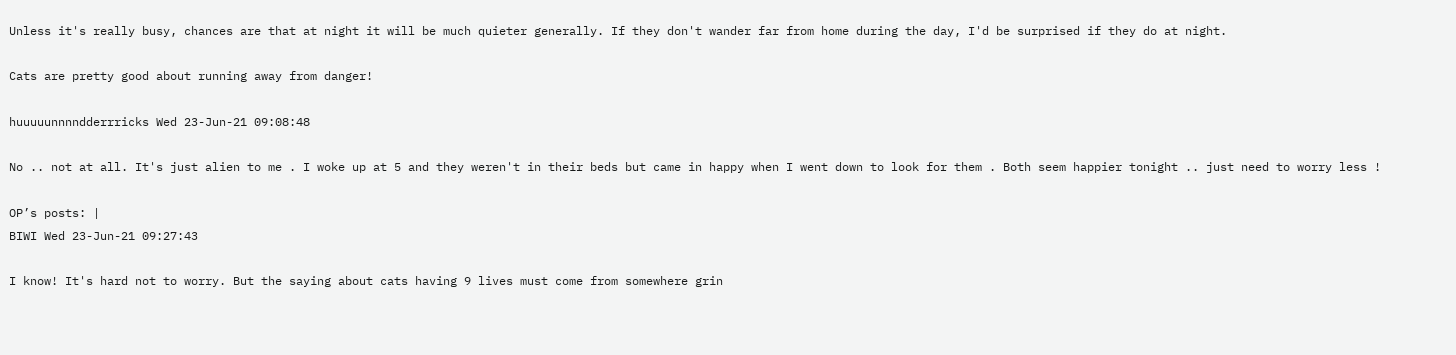Unless it's really busy, chances are that at night it will be much quieter generally. If they don't wander far from home during the day, I'd be surprised if they do at night.

Cats are pretty good about running away from danger!

huuuuunnnndderrricks Wed 23-Jun-21 09:08:48

No .. not at all. It's just alien to me . I woke up at 5 and they weren't in their beds but came in happy when I went down to look for them . Both seem happier tonight .. just need to worry less !

OP’s posts: |
BIWI Wed 23-Jun-21 09:27:43

I know! It's hard not to worry. But the saying about cats having 9 lives must come from somewhere grin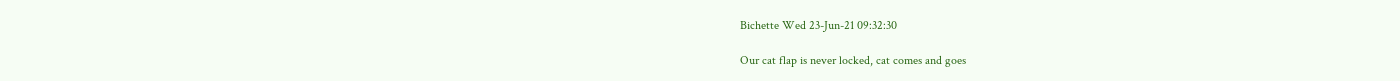Bichette Wed 23-Jun-21 09:32:30

Our cat flap is never locked, cat comes and goes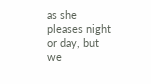as she pleases night or day, but we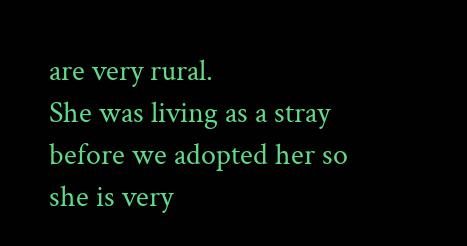are very rural.
She was living as a stray before we adopted her so she is very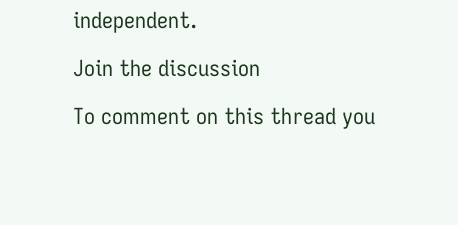independent.

Join the discussion

To comment on this thread you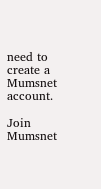need to create a Mumsnet account.

Join Mumsnet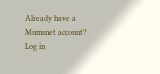Already have a Mumsnet account? Log in